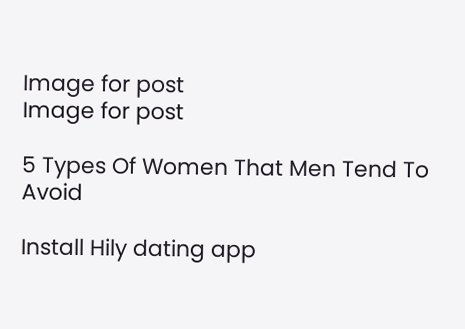Image for post
Image for post

5 Types Of Women That Men Tend To Avoid

Install Hily dating app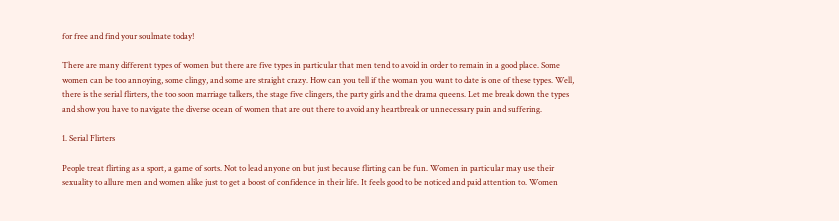for free and find your soulmate today!

There are many different types of women but there are five types in particular that men tend to avoid in order to remain in a good place. Some women can be too annoying, some clingy, and some are straight crazy. How can you tell if the woman you want to date is one of these types. Well, there is the serial flirters, the too soon marriage talkers, the stage five clingers, the party girls and the drama queens. Let me break down the types and show you have to navigate the diverse ocean of women that are out there to avoid any heartbreak or unnecessary pain and suffering.

1. Serial Flirters

People treat flirting as a sport, a game of sorts. Not to lead anyone on but just because flirting can be fun. Women in particular may use their sexuality to allure men and women alike just to get a boost of confidence in their life. It feels good to be noticed and paid attention to. Women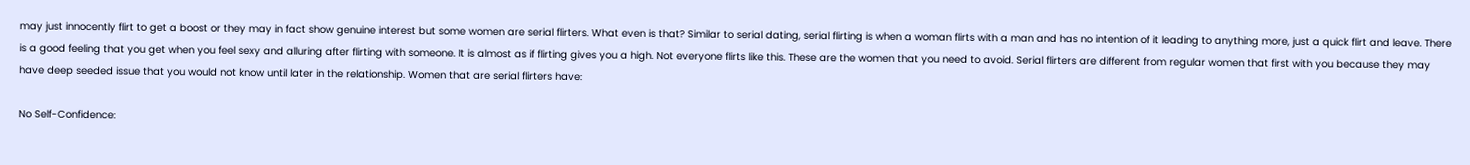may just innocently flirt to get a boost or they may in fact show genuine interest but some women are serial flirters. What even is that? Similar to serial dating, serial flirting is when a woman flirts with a man and has no intention of it leading to anything more, just a quick flirt and leave. There is a good feeling that you get when you feel sexy and alluring after flirting with someone. It is almost as if flirting gives you a high. Not everyone flirts like this. These are the women that you need to avoid. Serial flirters are different from regular women that first with you because they may have deep seeded issue that you would not know until later in the relationship. Women that are serial flirters have:

No Self-Confidence: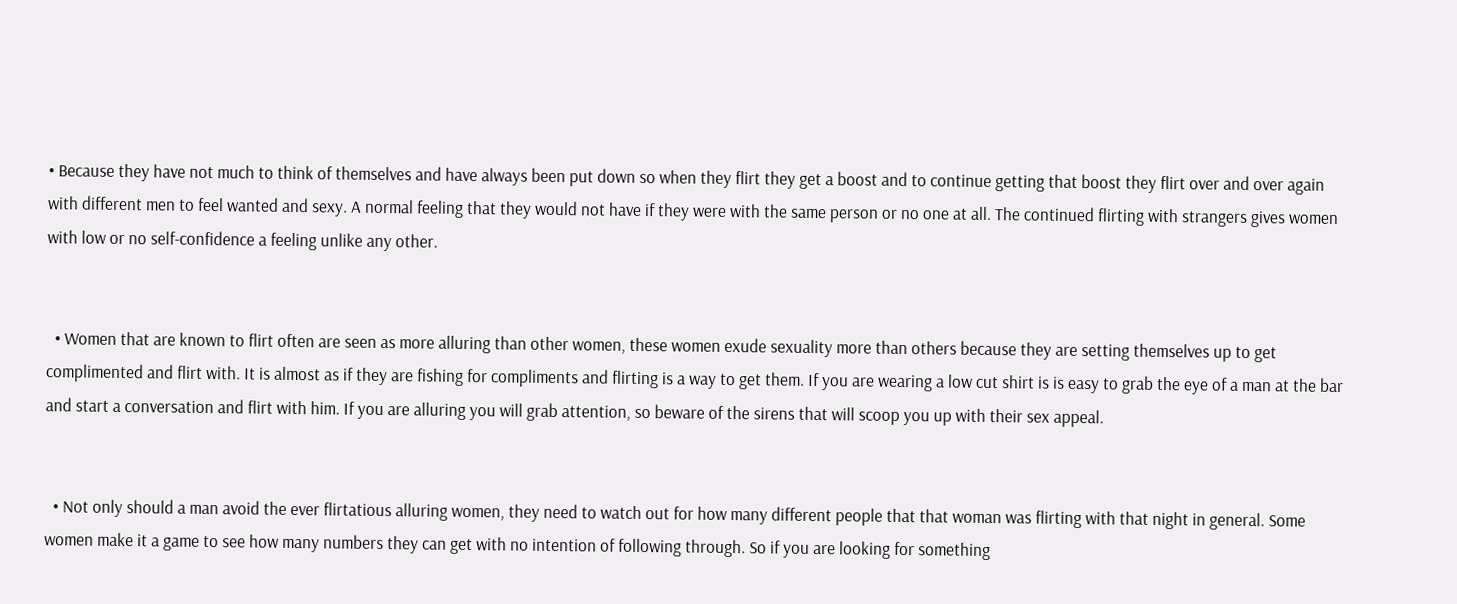• Because they have not much to think of themselves and have always been put down so when they flirt they get a boost and to continue getting that boost they flirt over and over again with different men to feel wanted and sexy. A normal feeling that they would not have if they were with the same person or no one at all. The continued flirting with strangers gives women with low or no self-confidence a feeling unlike any other.


  • Women that are known to flirt often are seen as more alluring than other women, these women exude sexuality more than others because they are setting themselves up to get complimented and flirt with. It is almost as if they are fishing for compliments and flirting is a way to get them. If you are wearing a low cut shirt is is easy to grab the eye of a man at the bar and start a conversation and flirt with him. If you are alluring you will grab attention, so beware of the sirens that will scoop you up with their sex appeal.


  • Not only should a man avoid the ever flirtatious alluring women, they need to watch out for how many different people that that woman was flirting with that night in general. Some women make it a game to see how many numbers they can get with no intention of following through. So if you are looking for something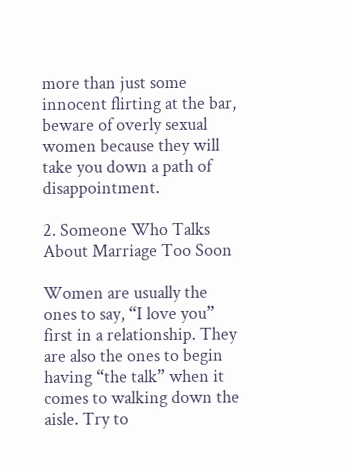more than just some innocent flirting at the bar, beware of overly sexual women because they will take you down a path of disappointment.

2. Someone Who Talks About Marriage Too Soon

Women are usually the ones to say, “I love you” first in a relationship. They are also the ones to begin having “the talk” when it comes to walking down the aisle. Try to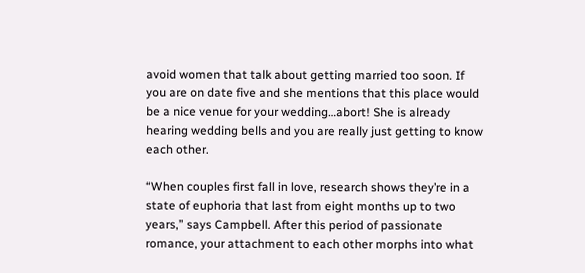avoid women that talk about getting married too soon. If you are on date five and she mentions that this place would be a nice venue for your wedding…abort! She is already hearing wedding bells and you are really just getting to know each other.

“When couples first fall in love, research shows they’re in a state of euphoria that last from eight months up to two years,” says Campbell. After this period of passionate romance, your attachment to each other morphs into what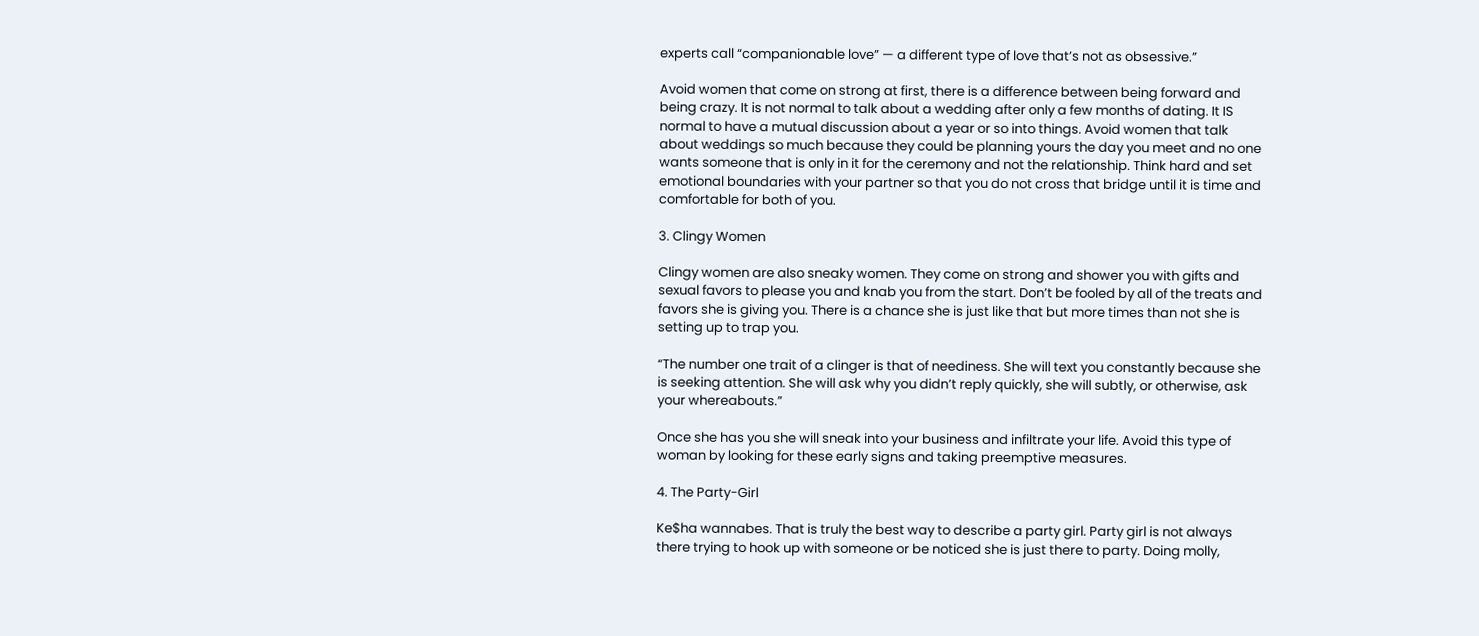experts call “companionable love” — a different type of love that’s not as obsessive.”

Avoid women that come on strong at first, there is a difference between being forward and being crazy. It is not normal to talk about a wedding after only a few months of dating. It IS normal to have a mutual discussion about a year or so into things. Avoid women that talk about weddings so much because they could be planning yours the day you meet and no one wants someone that is only in it for the ceremony and not the relationship. Think hard and set emotional boundaries with your partner so that you do not cross that bridge until it is time and comfortable for both of you.

3. Clingy Women

Clingy women are also sneaky women. They come on strong and shower you with gifts and sexual favors to please you and knab you from the start. Don’t be fooled by all of the treats and favors she is giving you. There is a chance she is just like that but more times than not she is setting up to trap you.

“The number one trait of a clinger is that of neediness. She will text you constantly because she is seeking attention. She will ask why you didn’t reply quickly, she will subtly, or otherwise, ask your whereabouts.”

Once she has you she will sneak into your business and infiltrate your life. Avoid this type of woman by looking for these early signs and taking preemptive measures.

4. The Party-Girl

Ke$ha wannabes. That is truly the best way to describe a party girl. Party girl is not always there trying to hook up with someone or be noticed she is just there to party. Doing molly,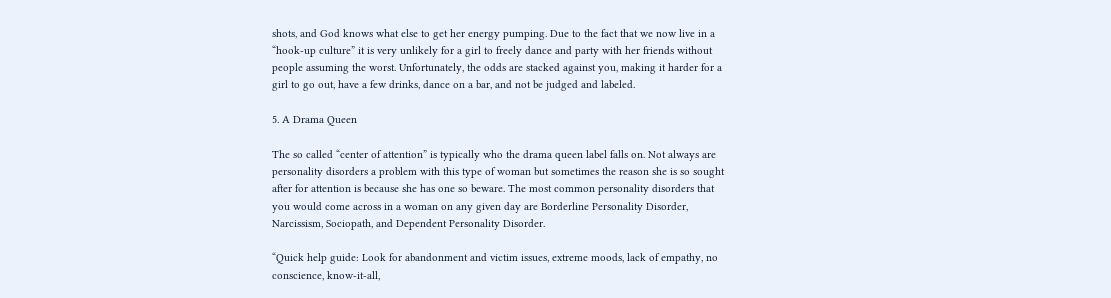shots, and God knows what else to get her energy pumping. Due to the fact that we now live in a “hook-up culture” it is very unlikely for a girl to freely dance and party with her friends without people assuming the worst. Unfortunately, the odds are stacked against you, making it harder for a girl to go out, have a few drinks, dance on a bar, and not be judged and labeled.

5. A Drama Queen

The so called “center of attention” is typically who the drama queen label falls on. Not always are personality disorders a problem with this type of woman but sometimes the reason she is so sought after for attention is because she has one so beware. The most common personality disorders that you would come across in a woman on any given day are Borderline Personality Disorder, Narcissism, Sociopath, and Dependent Personality Disorder.

“Quick help guide: Look for abandonment and victim issues, extreme moods, lack of empathy, no conscience, know-it-all,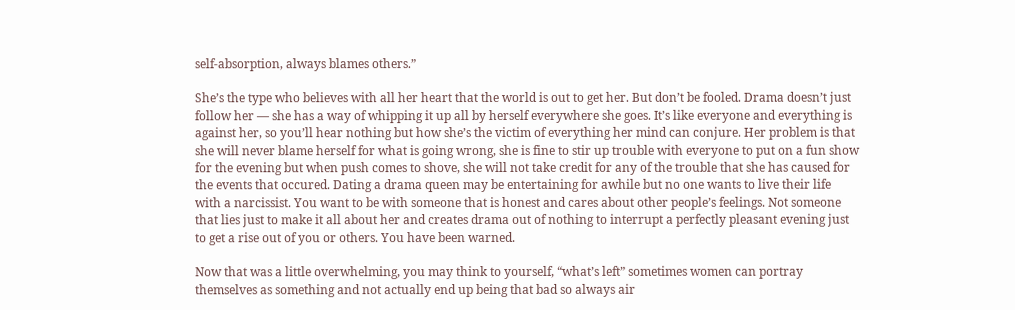self-absorption, always blames others.”

She’s the type who believes with all her heart that the world is out to get her. But don’t be fooled. Drama doesn’t just follow her — she has a way of whipping it up all by herself everywhere she goes. It’s like everyone and everything is against her, so you’ll hear nothing but how she’s the victim of everything her mind can conjure. Her problem is that she will never blame herself for what is going wrong, she is fine to stir up trouble with everyone to put on a fun show for the evening but when push comes to shove, she will not take credit for any of the trouble that she has caused for the events that occured. Dating a drama queen may be entertaining for awhile but no one wants to live their life with a narcissist. You want to be with someone that is honest and cares about other people’s feelings. Not someone that lies just to make it all about her and creates drama out of nothing to interrupt a perfectly pleasant evening just to get a rise out of you or others. You have been warned.

Now that was a little overwhelming, you may think to yourself, “what’s left” sometimes women can portray themselves as something and not actually end up being that bad so always air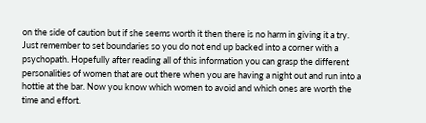on the side of caution but if she seems worth it then there is no harm in giving it a try. Just remember to set boundaries so you do not end up backed into a corner with a psychopath. Hopefully after reading all of this information you can grasp the different personalities of women that are out there when you are having a night out and run into a hottie at the bar. Now you know which women to avoid and which ones are worth the time and effort.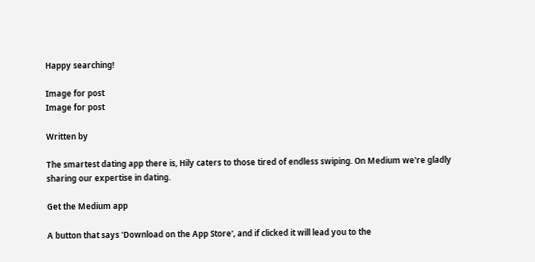Happy searching!

Image for post
Image for post

Written by

The smartest dating app there is, Hily caters to those tired of endless swiping. On Medium we're gladly sharing our expertise in dating.

Get the Medium app

A button that says 'Download on the App Store', and if clicked it will lead you to the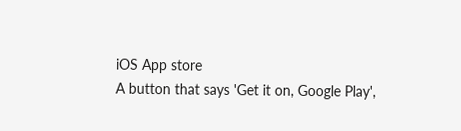iOS App store
A button that says 'Get it on, Google Play',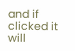and if clicked it will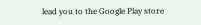lead you to the Google Play store